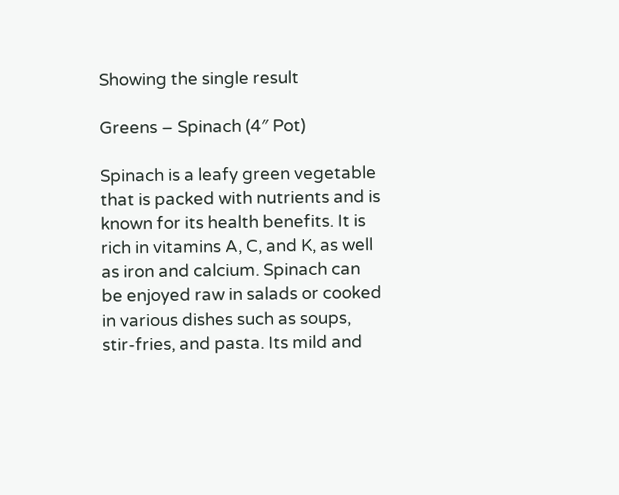Showing the single result

Greens – Spinach (4″ Pot)

Spinach is a leafy green vegetable that is packed with nutrients and is known for its health benefits. It is rich in vitamins A, C, and K, as well as iron and calcium. Spinach can be enjoyed raw in salads or cooked in various dishes such as soups, stir-fries, and pasta. Its mild and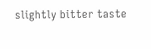slightly bitter taste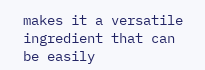makes it a versatile ingredient that can be easily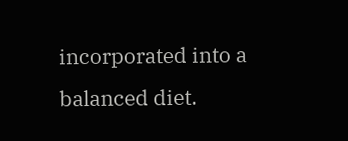incorporated into a balanced diet.